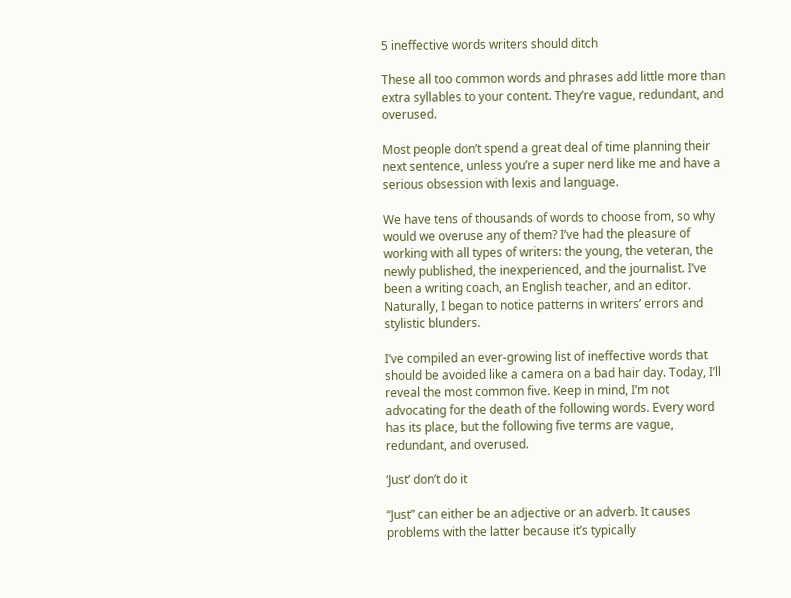5 ineffective words writers should ditch

These all too common words and phrases add little more than extra syllables to your content. They’re vague, redundant, and overused.

Most people don’t spend a great deal of time planning their next sentence, unless you’re a super nerd like me and have a serious obsession with lexis and language.

We have tens of thousands of words to choose from, so why would we overuse any of them? I’ve had the pleasure of working with all types of writers: the young, the veteran, the newly published, the inexperienced, and the journalist. I’ve been a writing coach, an English teacher, and an editor. Naturally, I began to notice patterns in writers’ errors and stylistic blunders.

I’ve compiled an ever-growing list of ineffective words that should be avoided like a camera on a bad hair day. Today, I’ll reveal the most common five. Keep in mind, I’m not advocating for the death of the following words. Every word has its place, but the following five terms are vague, redundant, and overused.

‘Just’ don’t do it

“Just” can either be an adjective or an adverb. It causes problems with the latter because it’s typically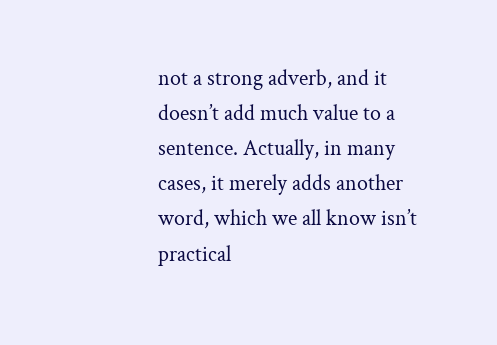not a strong adverb, and it doesn’t add much value to a sentence. Actually, in many cases, it merely adds another word, which we all know isn’t practical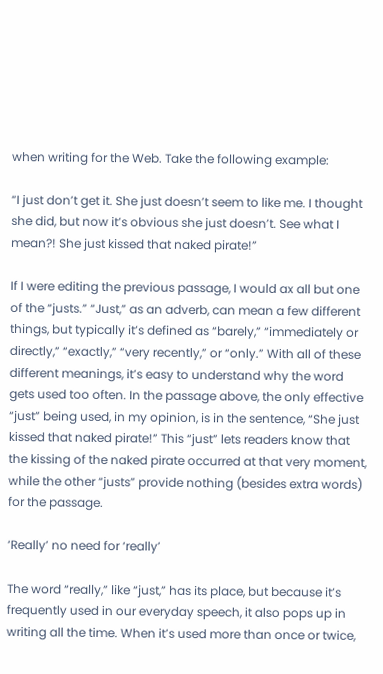when writing for the Web. Take the following example:

“I just don’t get it. She just doesn’t seem to like me. I thought she did, but now it’s obvious she just doesn’t. See what I mean?! She just kissed that naked pirate!”

If I were editing the previous passage, I would ax all but one of the “justs.” “Just,” as an adverb, can mean a few different things, but typically it’s defined as “barely,” “immediately or directly,” “exactly,” “very recently,” or “only.” With all of these different meanings, it’s easy to understand why the word gets used too often. In the passage above, the only effective “just” being used, in my opinion, is in the sentence, “She just kissed that naked pirate!” This “just” lets readers know that the kissing of the naked pirate occurred at that very moment, while the other “justs” provide nothing (besides extra words) for the passage.

‘Really’ no need for ‘really’

The word “really,” like “just,” has its place, but because it’s frequently used in our everyday speech, it also pops up in writing all the time. When it’s used more than once or twice,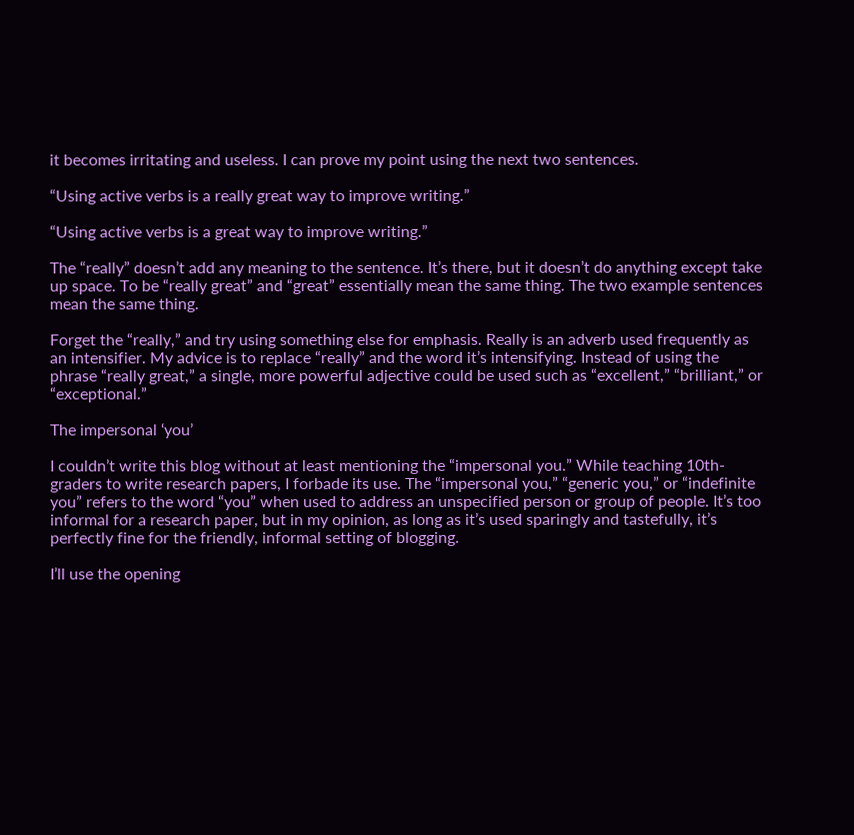it becomes irritating and useless. I can prove my point using the next two sentences.

“Using active verbs is a really great way to improve writing.”

“Using active verbs is a great way to improve writing.”

The “really” doesn’t add any meaning to the sentence. It’s there, but it doesn’t do anything except take up space. To be “really great” and “great” essentially mean the same thing. The two example sentences mean the same thing.

Forget the “really,” and try using something else for emphasis. Really is an adverb used frequently as an intensifier. My advice is to replace “really” and the word it’s intensifying. Instead of using the phrase “really great,” a single, more powerful adjective could be used such as “excellent,” “brilliant,” or “exceptional.”

The impersonal ‘you’

I couldn’t write this blog without at least mentioning the “impersonal you.” While teaching 10th-graders to write research papers, I forbade its use. The “impersonal you,” “generic you,” or “indefinite you” refers to the word “you” when used to address an unspecified person or group of people. It’s too informal for a research paper, but in my opinion, as long as it’s used sparingly and tastefully, it’s perfectly fine for the friendly, informal setting of blogging.

I’ll use the opening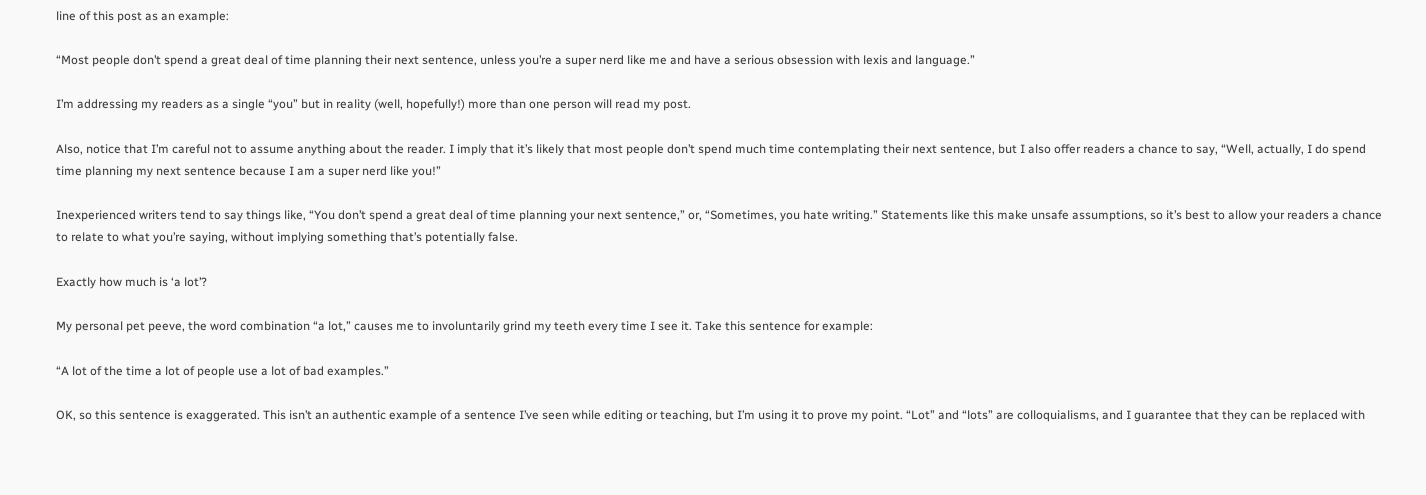line of this post as an example:

“Most people don’t spend a great deal of time planning their next sentence, unless you’re a super nerd like me and have a serious obsession with lexis and language.”

I’m addressing my readers as a single “you” but in reality (well, hopefully!) more than one person will read my post.

Also, notice that I’m careful not to assume anything about the reader. I imply that it’s likely that most people don’t spend much time contemplating their next sentence, but I also offer readers a chance to say, “Well, actually, I do spend time planning my next sentence because I am a super nerd like you!”

Inexperienced writers tend to say things like, “You don’t spend a great deal of time planning your next sentence,” or, “Sometimes, you hate writing.” Statements like this make unsafe assumptions, so it’s best to allow your readers a chance to relate to what you’re saying, without implying something that’s potentially false.

Exactly how much is ‘a lot’?

My personal pet peeve, the word combination “a lot,” causes me to involuntarily grind my teeth every time I see it. Take this sentence for example:

“A lot of the time a lot of people use a lot of bad examples.”

OK, so this sentence is exaggerated. This isn’t an authentic example of a sentence I’ve seen while editing or teaching, but I’m using it to prove my point. “Lot” and “lots” are colloquialisms, and I guarantee that they can be replaced with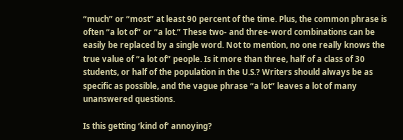“much” or “most” at least 90 percent of the time. Plus, the common phrase is often “a lot of” or “a lot.” These two- and three-word combinations can be easily be replaced by a single word. Not to mention, no one really knows the true value of “a lot of” people. Is it more than three, half of a class of 30 students, or half of the population in the U.S.? Writers should always be as specific as possible, and the vague phrase “a lot” leaves a lot of many unanswered questions.

Is this getting ‘kind of’ annoying?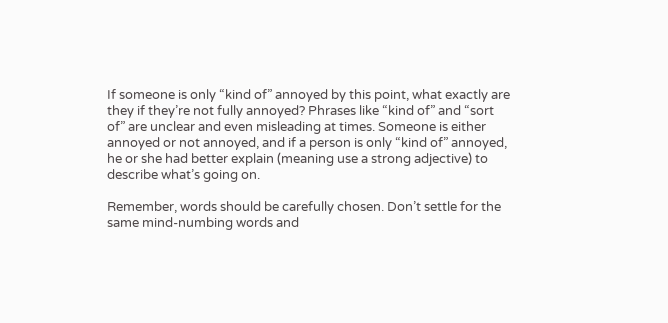If someone is only “kind of” annoyed by this point, what exactly are they if they’re not fully annoyed? Phrases like “kind of” and “sort of” are unclear and even misleading at times. Someone is either annoyed or not annoyed, and if a person is only “kind of” annoyed, he or she had better explain (meaning use a strong adjective) to describe what’s going on.

Remember, words should be carefully chosen. Don’t settle for the same mind-numbing words and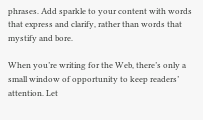phrases. Add sparkle to your content with words that express and clarify, rather than words that mystify and bore.

When you’re writing for the Web, there’s only a small window of opportunity to keep readers’ attention. Let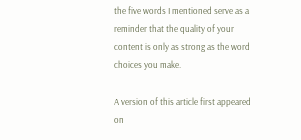the five words I mentioned serve as a reminder that the quality of your content is only as strong as the word choices you make.

A version of this article first appeared on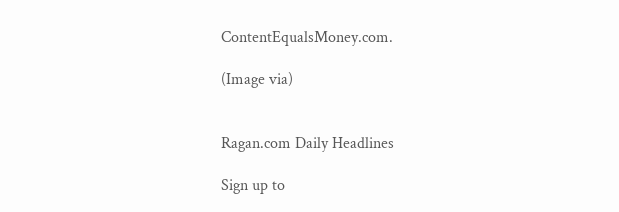ContentEqualsMoney.com.

(Image via)


Ragan.com Daily Headlines

Sign up to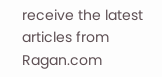receive the latest articles from Ragan.com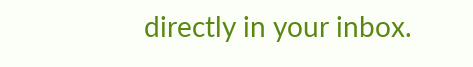directly in your inbox.